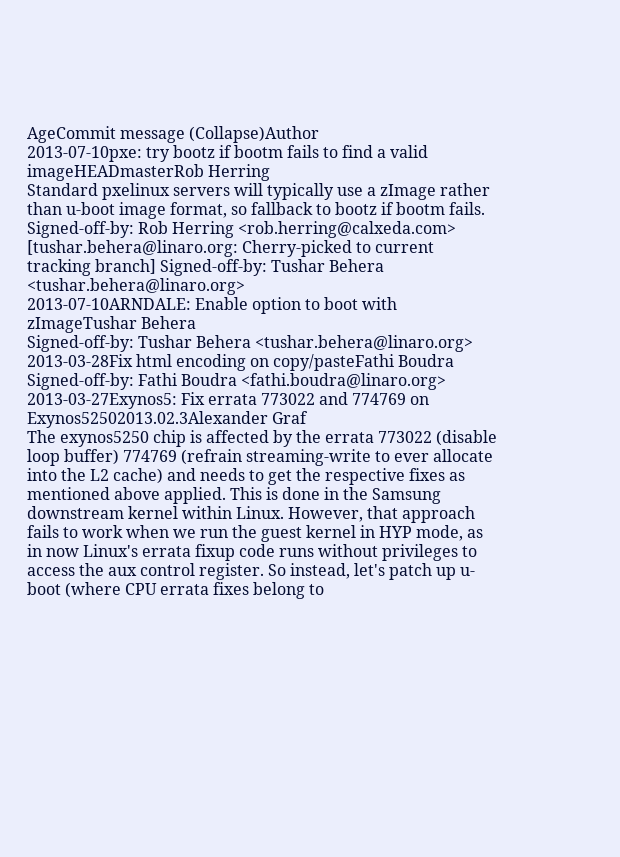AgeCommit message (Collapse)Author
2013-07-10pxe: try bootz if bootm fails to find a valid imageHEADmasterRob Herring
Standard pxelinux servers will typically use a zImage rather than u-boot image format, so fallback to bootz if bootm fails. Signed-off-by: Rob Herring <rob.herring@calxeda.com> [tushar.behera@linaro.org: Cherry-picked to current tracking branch] Signed-off-by: Tushar Behera <tushar.behera@linaro.org>
2013-07-10ARNDALE: Enable option to boot with zImageTushar Behera
Signed-off-by: Tushar Behera <tushar.behera@linaro.org>
2013-03-28Fix html encoding on copy/pasteFathi Boudra
Signed-off-by: Fathi Boudra <fathi.boudra@linaro.org>
2013-03-27Exynos5: Fix errata 773022 and 774769 on Exynos52502013.02.3Alexander Graf
The exynos5250 chip is affected by the errata 773022 (disable loop buffer) 774769 (refrain streaming-write to ever allocate into the L2 cache) and needs to get the respective fixes as mentioned above applied. This is done in the Samsung downstream kernel within Linux. However, that approach fails to work when we run the guest kernel in HYP mode, as in now Linux's errata fixup code runs without privileges to access the aux control register. So instead, let's patch up u-boot (where CPU errata fixes belong to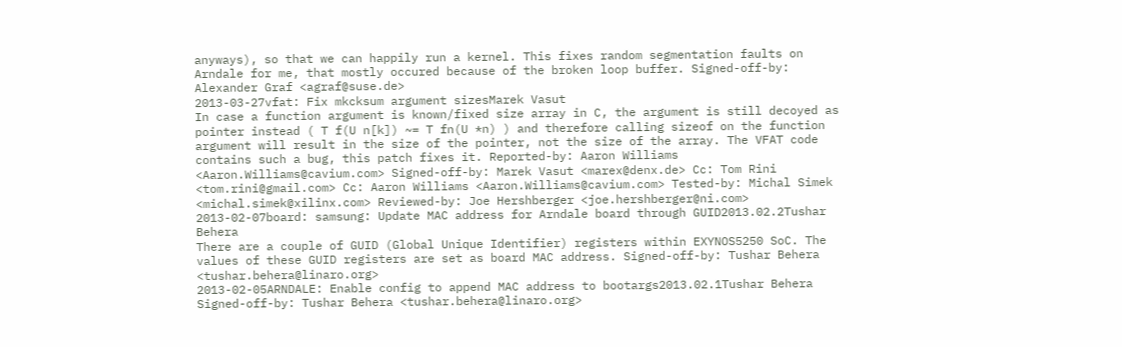anyways), so that we can happily run a kernel. This fixes random segmentation faults on Arndale for me, that mostly occured because of the broken loop buffer. Signed-off-by: Alexander Graf <agraf@suse.de>
2013-03-27vfat: Fix mkcksum argument sizesMarek Vasut
In case a function argument is known/fixed size array in C, the argument is still decoyed as pointer instead ( T f(U n[k]) ~= T fn(U *n) ) and therefore calling sizeof on the function argument will result in the size of the pointer, not the size of the array. The VFAT code contains such a bug, this patch fixes it. Reported-by: Aaron Williams <Aaron.Williams@cavium.com> Signed-off-by: Marek Vasut <marex@denx.de> Cc: Tom Rini <tom.rini@gmail.com> Cc: Aaron Williams <Aaron.Williams@cavium.com> Tested-by: Michal Simek <michal.simek@xilinx.com> Reviewed-by: Joe Hershberger <joe.hershberger@ni.com>
2013-02-07board: samsung: Update MAC address for Arndale board through GUID2013.02.2Tushar Behera
There are a couple of GUID (Global Unique Identifier) registers within EXYNOS5250 SoC. The values of these GUID registers are set as board MAC address. Signed-off-by: Tushar Behera <tushar.behera@linaro.org>
2013-02-05ARNDALE: Enable config to append MAC address to bootargs2013.02.1Tushar Behera
Signed-off-by: Tushar Behera <tushar.behera@linaro.org>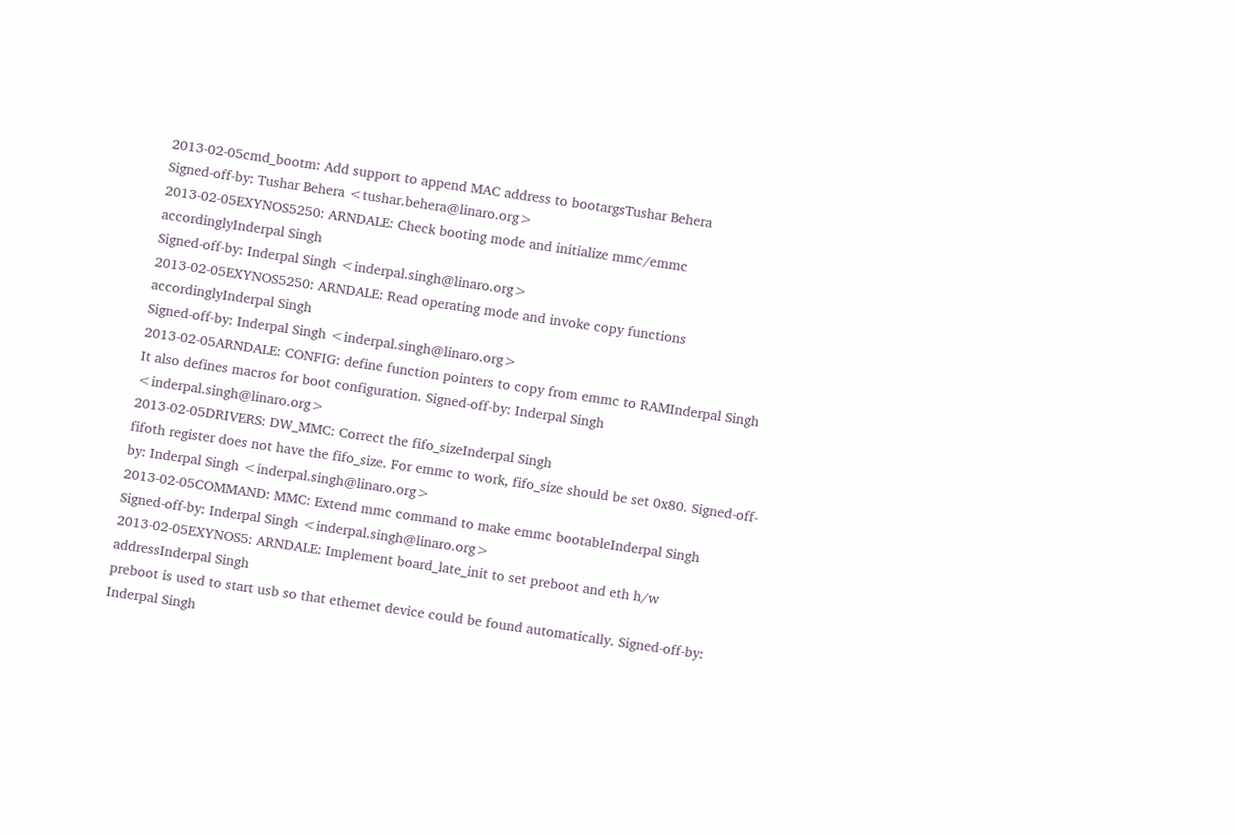2013-02-05cmd_bootm: Add support to append MAC address to bootargsTushar Behera
Signed-off-by: Tushar Behera <tushar.behera@linaro.org>
2013-02-05EXYNOS5250: ARNDALE: Check booting mode and initialize mmc/emmc accordinglyInderpal Singh
Signed-off-by: Inderpal Singh <inderpal.singh@linaro.org>
2013-02-05EXYNOS5250: ARNDALE: Read operating mode and invoke copy functions accordinglyInderpal Singh
Signed-off-by: Inderpal Singh <inderpal.singh@linaro.org>
2013-02-05ARNDALE: CONFIG: define function pointers to copy from emmc to RAMInderpal Singh
It also defines macros for boot configuration. Signed-off-by: Inderpal Singh <inderpal.singh@linaro.org>
2013-02-05DRIVERS: DW_MMC: Correct the fifo_sizeInderpal Singh
fifoth register does not have the fifo_size. For emmc to work, fifo_size should be set 0x80. Signed-off-by: Inderpal Singh <inderpal.singh@linaro.org>
2013-02-05COMMAND: MMC: Extend mmc command to make emmc bootableInderpal Singh
Signed-off-by: Inderpal Singh <inderpal.singh@linaro.org>
2013-02-05EXYNOS5: ARNDALE: Implement board_late_init to set preboot and eth h/w addressInderpal Singh
preboot is used to start usb so that ethernet device could be found automatically. Signed-off-by: Inderpal Singh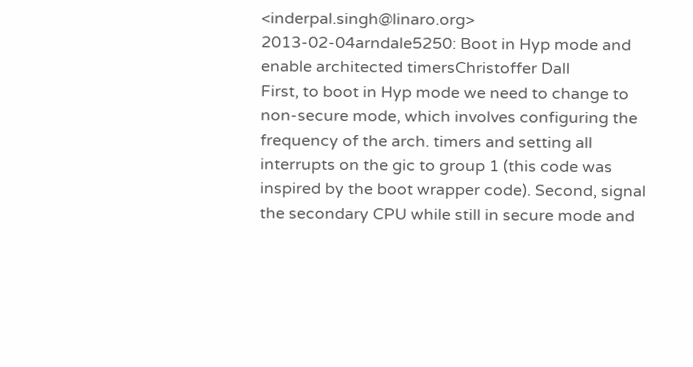<inderpal.singh@linaro.org>
2013-02-04arndale5250: Boot in Hyp mode and enable architected timersChristoffer Dall
First, to boot in Hyp mode we need to change to non-secure mode, which involves configuring the frequency of the arch. timers and setting all interrupts on the gic to group 1 (this code was inspired by the boot wrapper code). Second, signal the secondary CPU while still in secure mode and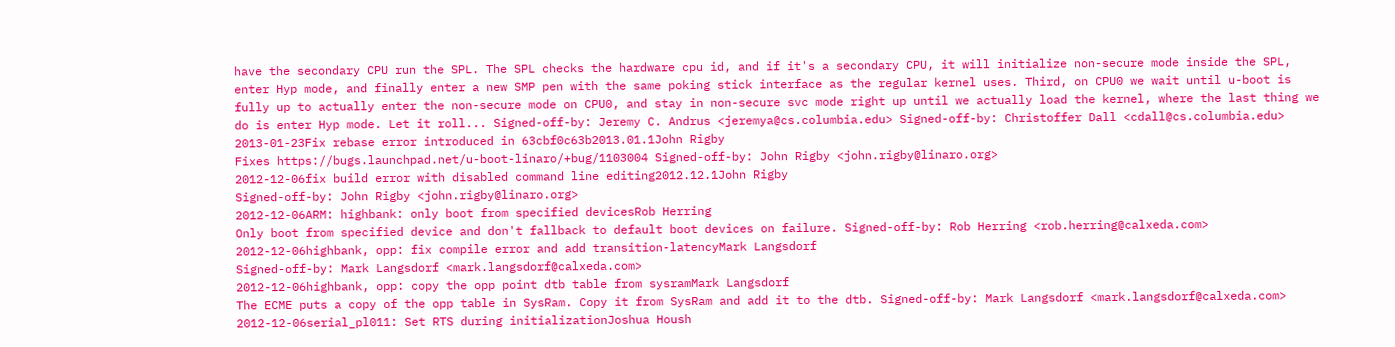have the secondary CPU run the SPL. The SPL checks the hardware cpu id, and if it's a secondary CPU, it will initialize non-secure mode inside the SPL, enter Hyp mode, and finally enter a new SMP pen with the same poking stick interface as the regular kernel uses. Third, on CPU0 we wait until u-boot is fully up to actually enter the non-secure mode on CPU0, and stay in non-secure svc mode right up until we actually load the kernel, where the last thing we do is enter Hyp mode. Let it roll... Signed-off-by: Jeremy C. Andrus <jeremya@cs.columbia.edu> Signed-off-by: Christoffer Dall <cdall@cs.columbia.edu>
2013-01-23Fix rebase error introduced in 63cbf0c63b2013.01.1John Rigby
Fixes https://bugs.launchpad.net/u-boot-linaro/+bug/1103004 Signed-off-by: John Rigby <john.rigby@linaro.org>
2012-12-06fix build error with disabled command line editing2012.12.1John Rigby
Signed-off-by: John Rigby <john.rigby@linaro.org>
2012-12-06ARM: highbank: only boot from specified devicesRob Herring
Only boot from specified device and don't fallback to default boot devices on failure. Signed-off-by: Rob Herring <rob.herring@calxeda.com>
2012-12-06highbank, opp: fix compile error and add transition-latencyMark Langsdorf
Signed-off-by: Mark Langsdorf <mark.langsdorf@calxeda.com>
2012-12-06highbank, opp: copy the opp point dtb table from sysramMark Langsdorf
The ECME puts a copy of the opp table in SysRam. Copy it from SysRam and add it to the dtb. Signed-off-by: Mark Langsdorf <mark.langsdorf@calxeda.com>
2012-12-06serial_pl011: Set RTS during initializationJoshua Housh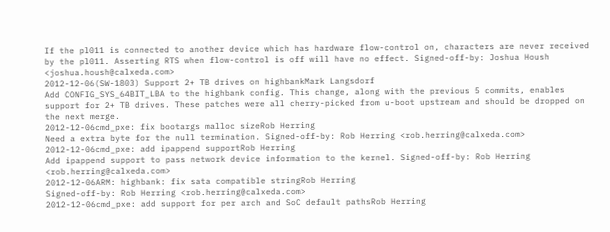If the pl011 is connected to another device which has hardware flow-control on, characters are never received by the pl011. Asserting RTS when flow-control is off will have no effect. Signed-off-by: Joshua Housh <joshua.housh@calxeda.com>
2012-12-06(SW-1803) Support 2+ TB drives on highbankMark Langsdorf
Add CONFIG_SYS_64BIT_LBA to the highbank config. This change, along with the previous 5 commits, enables support for 2+ TB drives. These patches were all cherry-picked from u-boot upstream and should be dropped on the next merge.
2012-12-06cmd_pxe: fix bootargs malloc sizeRob Herring
Need a extra byte for the null termination. Signed-off-by: Rob Herring <rob.herring@calxeda.com>
2012-12-06cmd_pxe: add ipappend supportRob Herring
Add ipappend support to pass network device information to the kernel. Signed-off-by: Rob Herring <rob.herring@calxeda.com>
2012-12-06ARM: highbank: fix sata compatible stringRob Herring
Signed-off-by: Rob Herring <rob.herring@calxeda.com>
2012-12-06cmd_pxe: add support for per arch and SoC default pathsRob Herring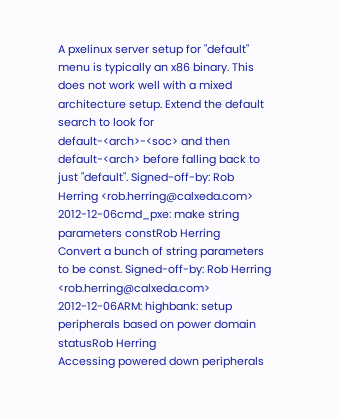A pxelinux server setup for "default" menu is typically an x86 binary. This does not work well with a mixed architecture setup. Extend the default search to look for default-<arch>-<soc> and then default-<arch> before falling back to just "default". Signed-off-by: Rob Herring <rob.herring@calxeda.com>
2012-12-06cmd_pxe: make string parameters constRob Herring
Convert a bunch of string parameters to be const. Signed-off-by: Rob Herring <rob.herring@calxeda.com>
2012-12-06ARM: highbank: setup peripherals based on power domain statusRob Herring
Accessing powered down peripherals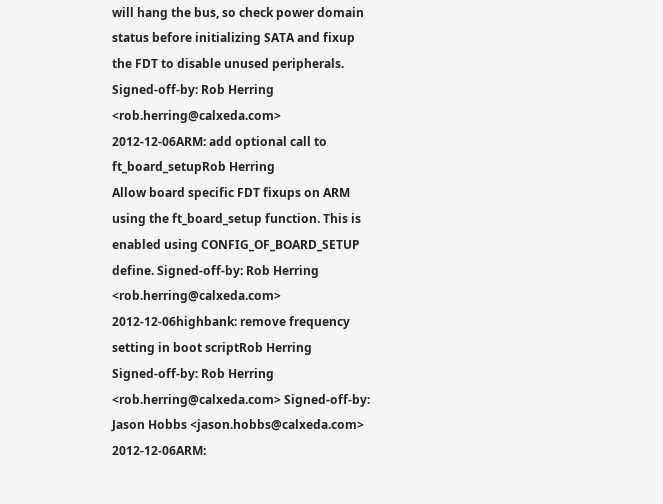will hang the bus, so check power domain status before initializing SATA and fixup the FDT to disable unused peripherals. Signed-off-by: Rob Herring <rob.herring@calxeda.com>
2012-12-06ARM: add optional call to ft_board_setupRob Herring
Allow board specific FDT fixups on ARM using the ft_board_setup function. This is enabled using CONFIG_OF_BOARD_SETUP define. Signed-off-by: Rob Herring <rob.herring@calxeda.com>
2012-12-06highbank: remove frequency setting in boot scriptRob Herring
Signed-off-by: Rob Herring <rob.herring@calxeda.com> Signed-off-by: Jason Hobbs <jason.hobbs@calxeda.com>
2012-12-06ARM: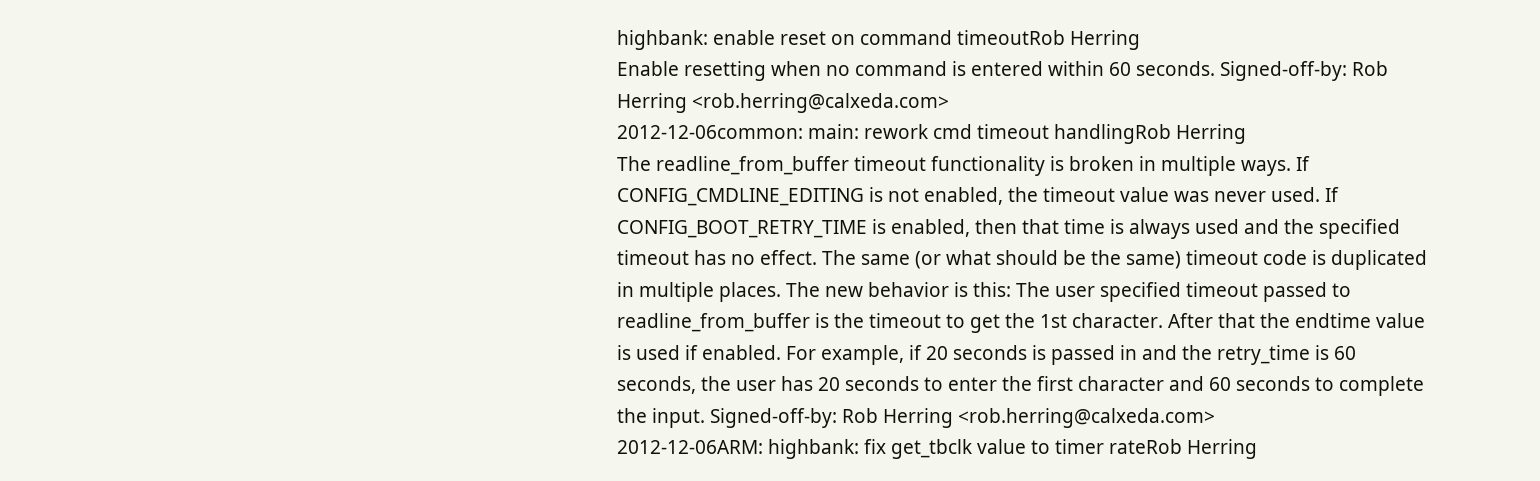highbank: enable reset on command timeoutRob Herring
Enable resetting when no command is entered within 60 seconds. Signed-off-by: Rob Herring <rob.herring@calxeda.com>
2012-12-06common: main: rework cmd timeout handlingRob Herring
The readline_from_buffer timeout functionality is broken in multiple ways. If CONFIG_CMDLINE_EDITING is not enabled, the timeout value was never used. If CONFIG_BOOT_RETRY_TIME is enabled, then that time is always used and the specified timeout has no effect. The same (or what should be the same) timeout code is duplicated in multiple places. The new behavior is this: The user specified timeout passed to readline_from_buffer is the timeout to get the 1st character. After that the endtime value is used if enabled. For example, if 20 seconds is passed in and the retry_time is 60 seconds, the user has 20 seconds to enter the first character and 60 seconds to complete the input. Signed-off-by: Rob Herring <rob.herring@calxeda.com>
2012-12-06ARM: highbank: fix get_tbclk value to timer rateRob Herring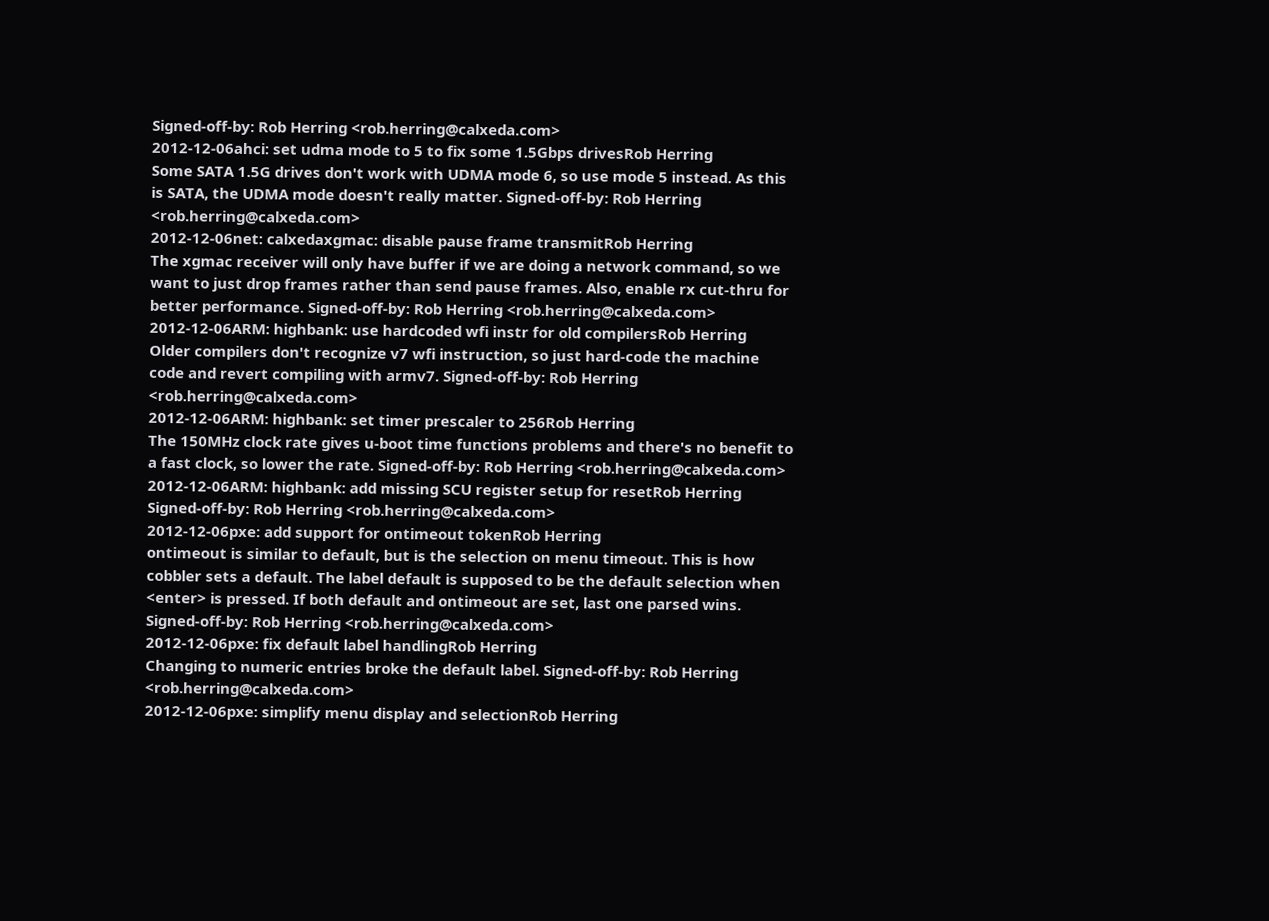Signed-off-by: Rob Herring <rob.herring@calxeda.com>
2012-12-06ahci: set udma mode to 5 to fix some 1.5Gbps drivesRob Herring
Some SATA 1.5G drives don't work with UDMA mode 6, so use mode 5 instead. As this is SATA, the UDMA mode doesn't really matter. Signed-off-by: Rob Herring <rob.herring@calxeda.com>
2012-12-06net: calxedaxgmac: disable pause frame transmitRob Herring
The xgmac receiver will only have buffer if we are doing a network command, so we want to just drop frames rather than send pause frames. Also, enable rx cut-thru for better performance. Signed-off-by: Rob Herring <rob.herring@calxeda.com>
2012-12-06ARM: highbank: use hardcoded wfi instr for old compilersRob Herring
Older compilers don't recognize v7 wfi instruction, so just hard-code the machine code and revert compiling with armv7. Signed-off-by: Rob Herring <rob.herring@calxeda.com>
2012-12-06ARM: highbank: set timer prescaler to 256Rob Herring
The 150MHz clock rate gives u-boot time functions problems and there's no benefit to a fast clock, so lower the rate. Signed-off-by: Rob Herring <rob.herring@calxeda.com>
2012-12-06ARM: highbank: add missing SCU register setup for resetRob Herring
Signed-off-by: Rob Herring <rob.herring@calxeda.com>
2012-12-06pxe: add support for ontimeout tokenRob Herring
ontimeout is similar to default, but is the selection on menu timeout. This is how cobbler sets a default. The label default is supposed to be the default selection when <enter> is pressed. If both default and ontimeout are set, last one parsed wins. Signed-off-by: Rob Herring <rob.herring@calxeda.com>
2012-12-06pxe: fix default label handlingRob Herring
Changing to numeric entries broke the default label. Signed-off-by: Rob Herring <rob.herring@calxeda.com>
2012-12-06pxe: simplify menu display and selectionRob Herring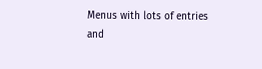Menus with lots of entries and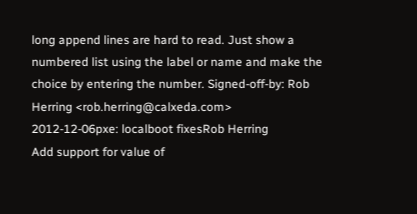long append lines are hard to read. Just show a numbered list using the label or name and make the choice by entering the number. Signed-off-by: Rob Herring <rob.herring@calxeda.com>
2012-12-06pxe: localboot fixesRob Herring
Add support for value of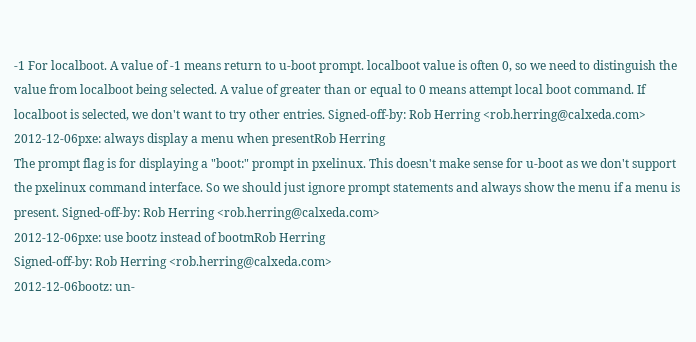-1 For localboot. A value of -1 means return to u-boot prompt. localboot value is often 0, so we need to distinguish the value from localboot being selected. A value of greater than or equal to 0 means attempt local boot command. If localboot is selected, we don't want to try other entries. Signed-off-by: Rob Herring <rob.herring@calxeda.com>
2012-12-06pxe: always display a menu when presentRob Herring
The prompt flag is for displaying a "boot:" prompt in pxelinux. This doesn't make sense for u-boot as we don't support the pxelinux command interface. So we should just ignore prompt statements and always show the menu if a menu is present. Signed-off-by: Rob Herring <rob.herring@calxeda.com>
2012-12-06pxe: use bootz instead of bootmRob Herring
Signed-off-by: Rob Herring <rob.herring@calxeda.com>
2012-12-06bootz: un-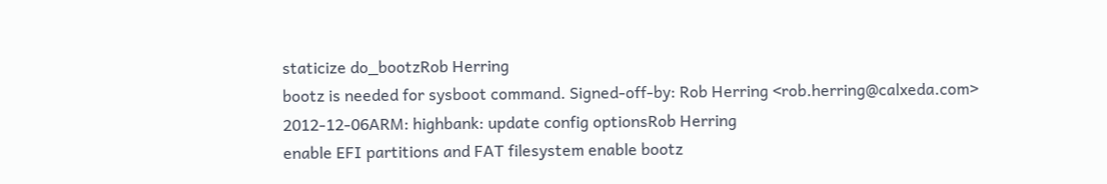staticize do_bootzRob Herring
bootz is needed for sysboot command. Signed-off-by: Rob Herring <rob.herring@calxeda.com>
2012-12-06ARM: highbank: update config optionsRob Herring
enable EFI partitions and FAT filesystem enable bootz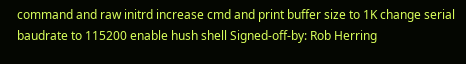command and raw initrd increase cmd and print buffer size to 1K change serial baudrate to 115200 enable hush shell Signed-off-by: Rob Herring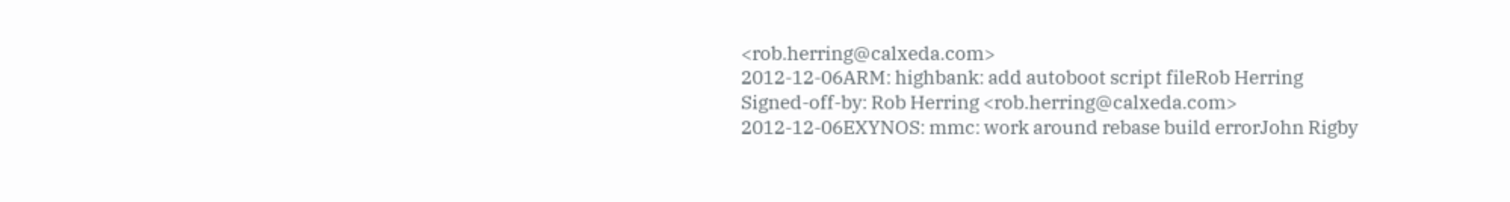<rob.herring@calxeda.com>
2012-12-06ARM: highbank: add autoboot script fileRob Herring
Signed-off-by: Rob Herring <rob.herring@calxeda.com>
2012-12-06EXYNOS: mmc: work around rebase build errorJohn Rigby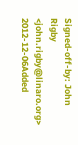Signed-off-by: John Rigby <john.rigby@linaro.org>
2012-12-06Added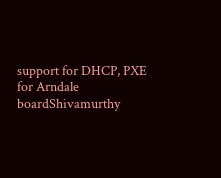support for DHCP, PXE for Arndale boardShivamurthy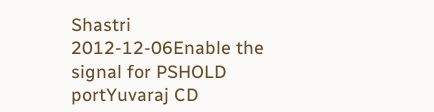Shastri
2012-12-06Enable the signal for PSHOLD portYuvaraj CD